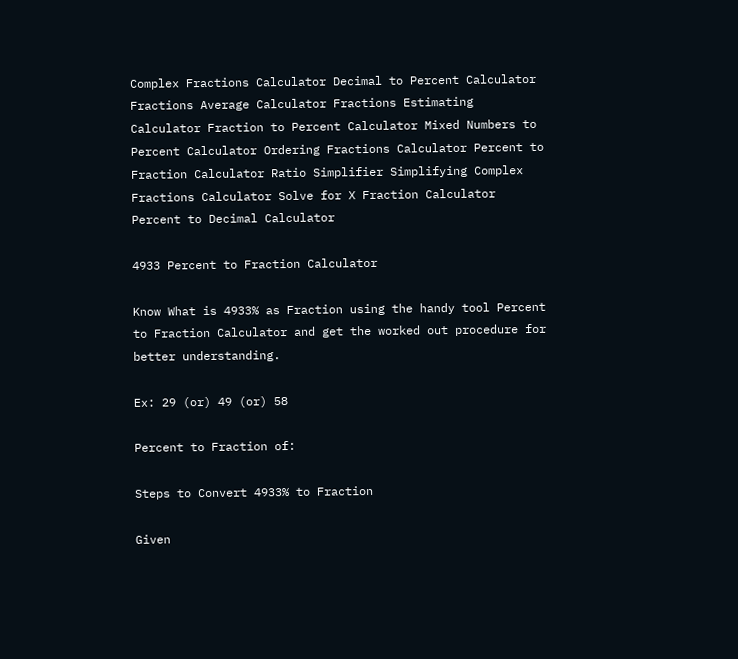Complex Fractions Calculator Decimal to Percent Calculator Fractions Average Calculator Fractions Estimating Calculator Fraction to Percent Calculator Mixed Numbers to Percent Calculator Ordering Fractions Calculator Percent to Fraction Calculator Ratio Simplifier Simplifying Complex Fractions Calculator Solve for X Fraction Calculator Percent to Decimal Calculator

4933 Percent to Fraction Calculator

Know What is 4933% as Fraction using the handy tool Percent to Fraction Calculator and get the worked out procedure for better understanding.

Ex: 29 (or) 49 (or) 58

Percent to Fraction of:

Steps to Convert 4933% to Fraction

Given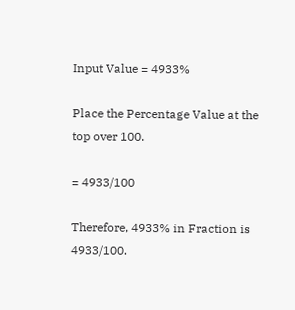Input Value = 4933%

Place the Percentage Value at the top over 100.

= 4933/100

Therefore, 4933% in Fraction is 4933/100.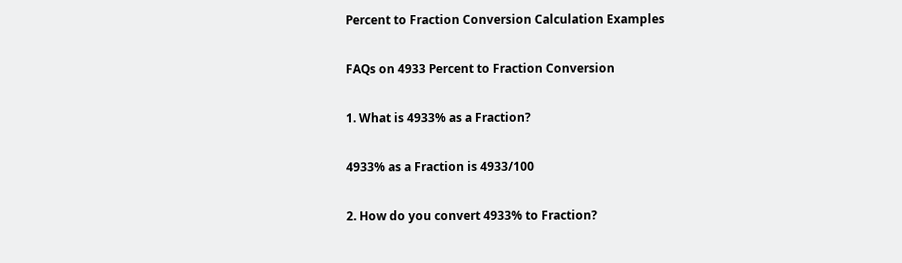Percent to Fraction Conversion Calculation Examples

FAQs on 4933 Percent to Fraction Conversion

1. What is 4933% as a Fraction?

4933% as a Fraction is 4933/100

2. How do you convert 4933% to Fraction?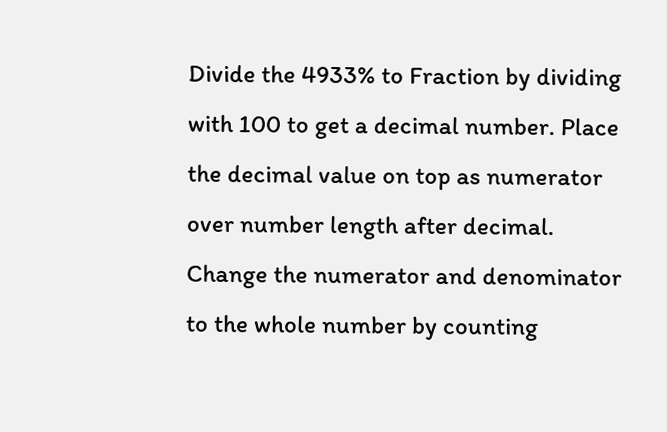Divide the 4933% to Fraction by dividing with 100 to get a decimal number. Place the decimal value on top as numerator over number length after decimal. Change the numerator and denominator to the whole number by counting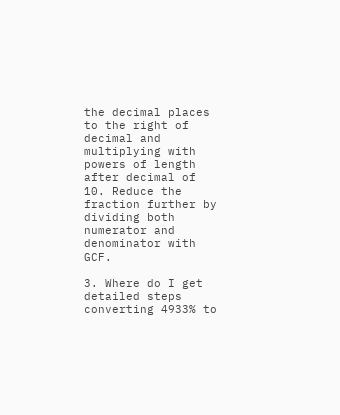the decimal places to the right of decimal and multiplying with powers of length after decimal of 10. Reduce the fraction further by dividing both numerator and denominator with GCF.

3. Where do I get detailed steps converting 4933% to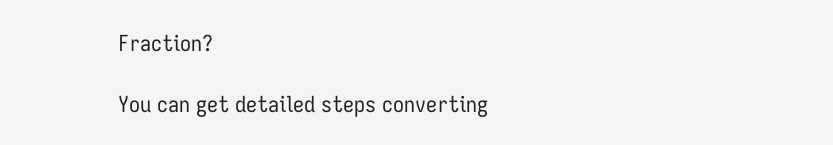Fraction?

You can get detailed steps converting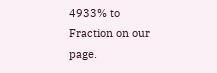4933% to Fraction on our page.